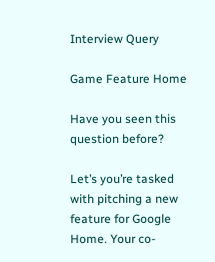Interview Query

Game Feature Home

Have you seen this question before?

Let’s you’re tasked with pitching a new feature for Google Home. Your co-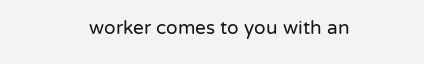worker comes to you with an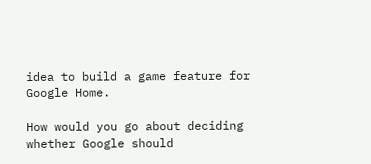idea to build a game feature for Google Home.

How would you go about deciding whether Google should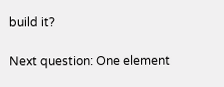build it?

Next question: One element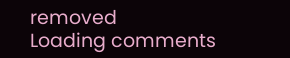removed
Loading comments